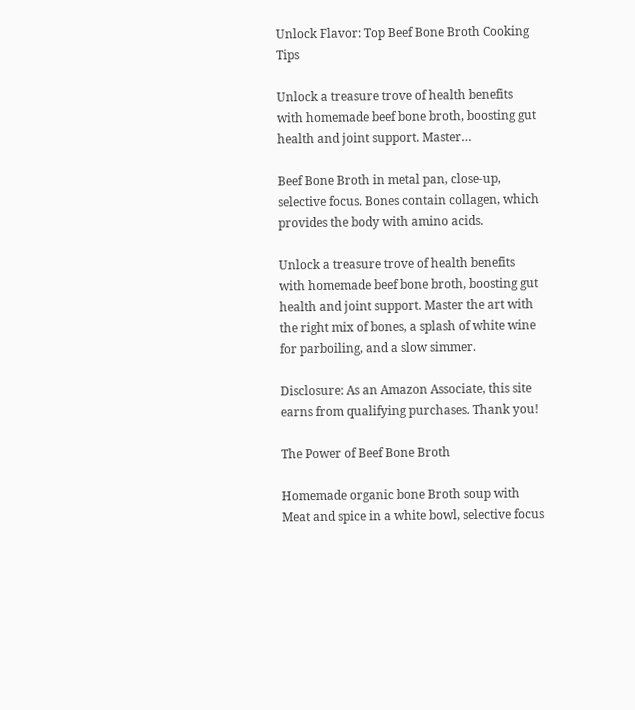Unlock Flavor: Top Beef Bone Broth Cooking Tips

Unlock a treasure trove of health benefits with homemade beef bone broth, boosting gut health and joint support. Master…

Beef Bone Broth in metal pan, close-up, selective focus. Bones contain collagen, which provides the body with amino acids.

Unlock a treasure trove of health benefits with homemade beef bone broth, boosting gut health and joint support. Master the art with the right mix of bones, a splash of white wine for parboiling, and a slow simmer.

Disclosure: As an Amazon Associate, this site earns from qualifying purchases. Thank you!

The Power of Beef Bone Broth

Homemade organic bone Broth soup with Meat and spice in a white bowl, selective focus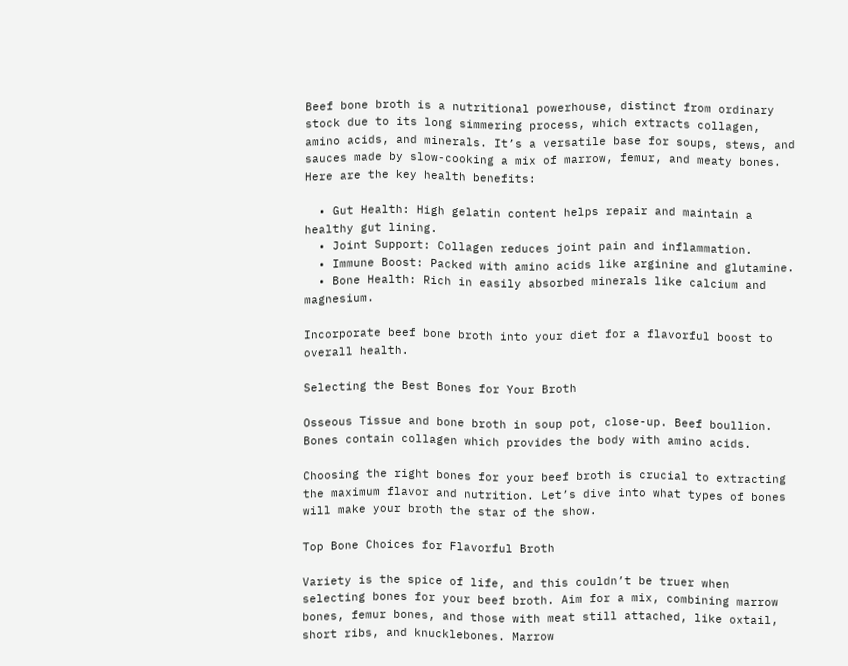Beef bone broth is a nutritional powerhouse, distinct from ordinary stock due to its long simmering process, which extracts collagen, amino acids, and minerals. It’s a versatile base for soups, stews, and sauces made by slow-cooking a mix of marrow, femur, and meaty bones. Here are the key health benefits:

  • Gut Health: High gelatin content helps repair and maintain a healthy gut lining.
  • Joint Support: Collagen reduces joint pain and inflammation.
  • Immune Boost: Packed with amino acids like arginine and glutamine.
  • Bone Health: Rich in easily absorbed minerals like calcium and magnesium.

Incorporate beef bone broth into your diet for a flavorful boost to overall health.

Selecting the Best Bones for Your Broth

Osseous Tissue and bone broth in soup pot, close-up. Beef boullion. Bones contain collagen which provides the body with amino acids.

Choosing the right bones for your beef broth is crucial to extracting the maximum flavor and nutrition. Let’s dive into what types of bones will make your broth the star of the show.

Top Bone Choices for Flavorful Broth

Variety is the spice of life, and this couldn’t be truer when selecting bones for your beef broth. Aim for a mix, combining marrow bones, femur bones, and those with meat still attached, like oxtail, short ribs, and knucklebones. Marrow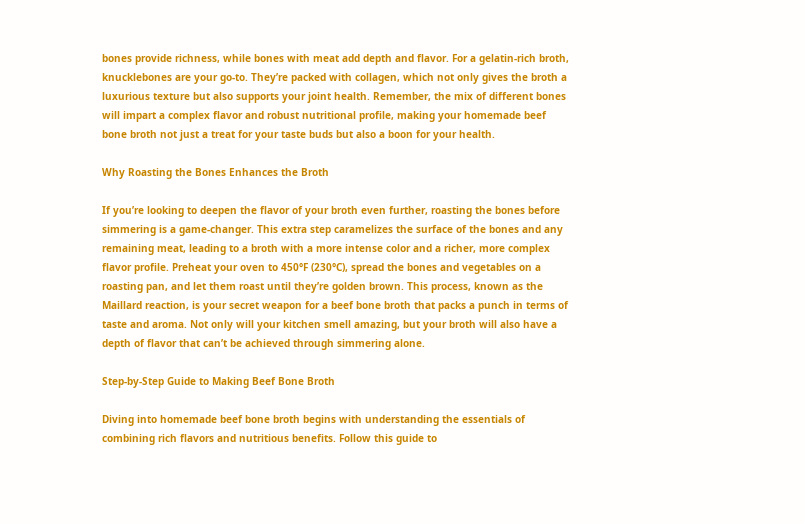bones provide richness, while bones with meat add depth and flavor. For a gelatin-rich broth, knucklebones are your go-to. They’re packed with collagen, which not only gives the broth a luxurious texture but also supports your joint health. Remember, the mix of different bones will impart a complex flavor and robust nutritional profile, making your homemade beef bone broth not just a treat for your taste buds but also a boon for your health.

Why Roasting the Bones Enhances the Broth

If you’re looking to deepen the flavor of your broth even further, roasting the bones before simmering is a game-changer. This extra step caramelizes the surface of the bones and any remaining meat, leading to a broth with a more intense color and a richer, more complex flavor profile. Preheat your oven to 450°F (230°C), spread the bones and vegetables on a roasting pan, and let them roast until they’re golden brown. This process, known as the Maillard reaction, is your secret weapon for a beef bone broth that packs a punch in terms of taste and aroma. Not only will your kitchen smell amazing, but your broth will also have a depth of flavor that can’t be achieved through simmering alone.

Step-by-Step Guide to Making Beef Bone Broth

Diving into homemade beef bone broth begins with understanding the essentials of combining rich flavors and nutritious benefits. Follow this guide to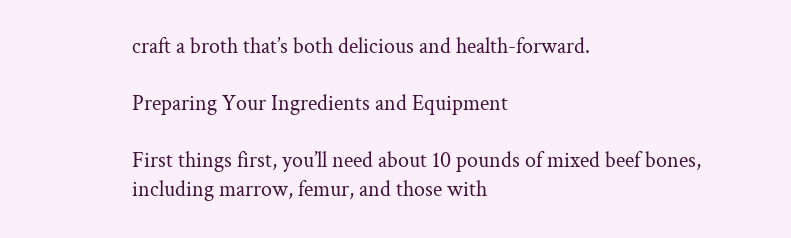craft a broth that’s both delicious and health-forward.

Preparing Your Ingredients and Equipment

First things first, you’ll need about 10 pounds of mixed beef bones, including marrow, femur, and those with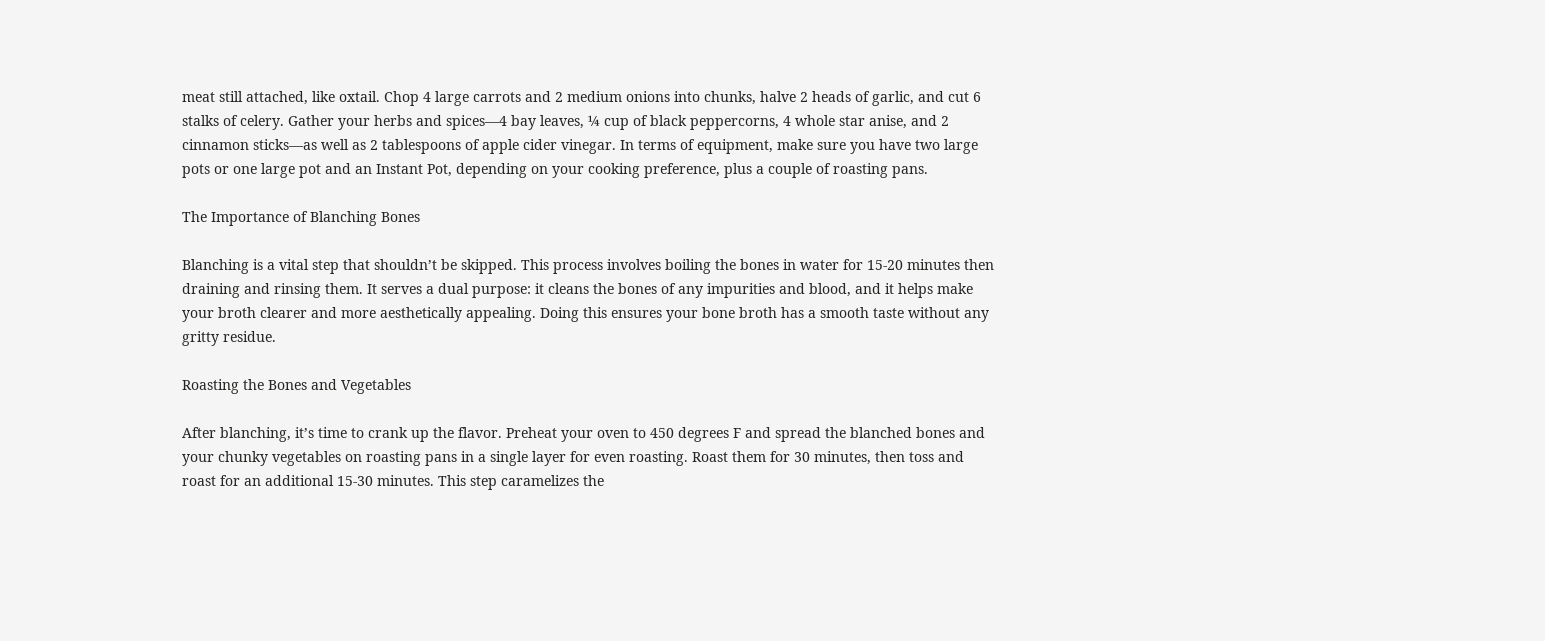meat still attached, like oxtail. Chop 4 large carrots and 2 medium onions into chunks, halve 2 heads of garlic, and cut 6 stalks of celery. Gather your herbs and spices—4 bay leaves, ¼ cup of black peppercorns, 4 whole star anise, and 2 cinnamon sticks—as well as 2 tablespoons of apple cider vinegar. In terms of equipment, make sure you have two large pots or one large pot and an Instant Pot, depending on your cooking preference, plus a couple of roasting pans.

The Importance of Blanching Bones

Blanching is a vital step that shouldn’t be skipped. This process involves boiling the bones in water for 15-20 minutes then draining and rinsing them. It serves a dual purpose: it cleans the bones of any impurities and blood, and it helps make your broth clearer and more aesthetically appealing. Doing this ensures your bone broth has a smooth taste without any gritty residue.

Roasting the Bones and Vegetables

After blanching, it’s time to crank up the flavor. Preheat your oven to 450 degrees F and spread the blanched bones and your chunky vegetables on roasting pans in a single layer for even roasting. Roast them for 30 minutes, then toss and roast for an additional 15-30 minutes. This step caramelizes the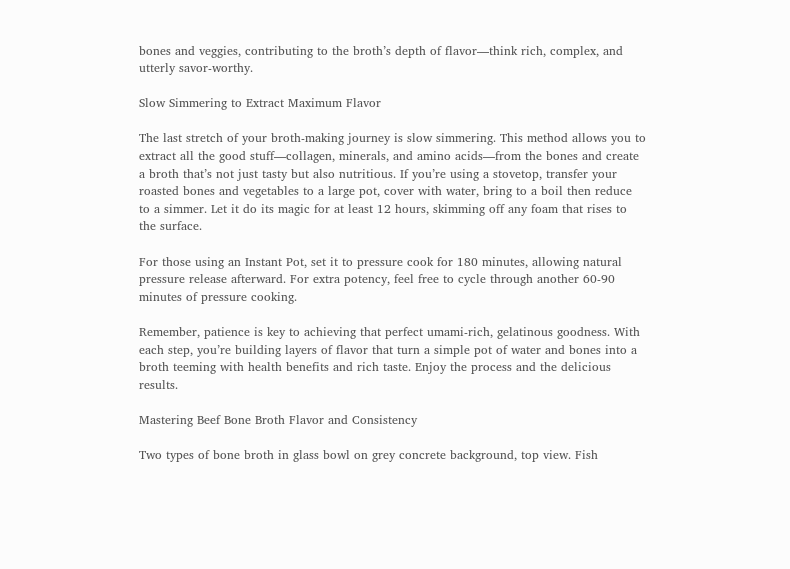bones and veggies, contributing to the broth’s depth of flavor—think rich, complex, and utterly savor-worthy.

Slow Simmering to Extract Maximum Flavor

The last stretch of your broth-making journey is slow simmering. This method allows you to extract all the good stuff—collagen, minerals, and amino acids—from the bones and create a broth that’s not just tasty but also nutritious. If you’re using a stovetop, transfer your roasted bones and vegetables to a large pot, cover with water, bring to a boil then reduce to a simmer. Let it do its magic for at least 12 hours, skimming off any foam that rises to the surface.

For those using an Instant Pot, set it to pressure cook for 180 minutes, allowing natural pressure release afterward. For extra potency, feel free to cycle through another 60-90 minutes of pressure cooking.

Remember, patience is key to achieving that perfect umami-rich, gelatinous goodness. With each step, you’re building layers of flavor that turn a simple pot of water and bones into a broth teeming with health benefits and rich taste. Enjoy the process and the delicious results.

Mastering Beef Bone Broth Flavor and Consistency

Two types of bone broth in glass bowl on grey concrete background, top view. Fish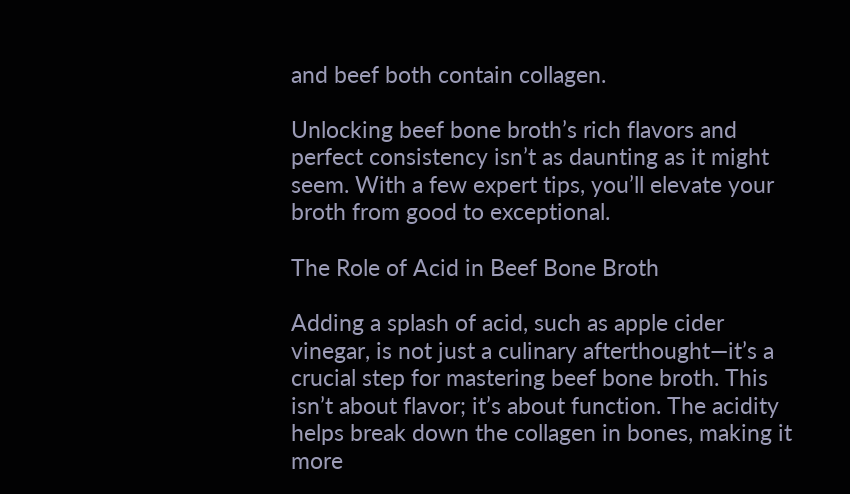and beef both contain collagen.

Unlocking beef bone broth’s rich flavors and perfect consistency isn’t as daunting as it might seem. With a few expert tips, you’ll elevate your broth from good to exceptional.

The Role of Acid in Beef Bone Broth

Adding a splash of acid, such as apple cider vinegar, is not just a culinary afterthought—it’s a crucial step for mastering beef bone broth. This isn’t about flavor; it’s about function. The acidity helps break down the collagen in bones, making it more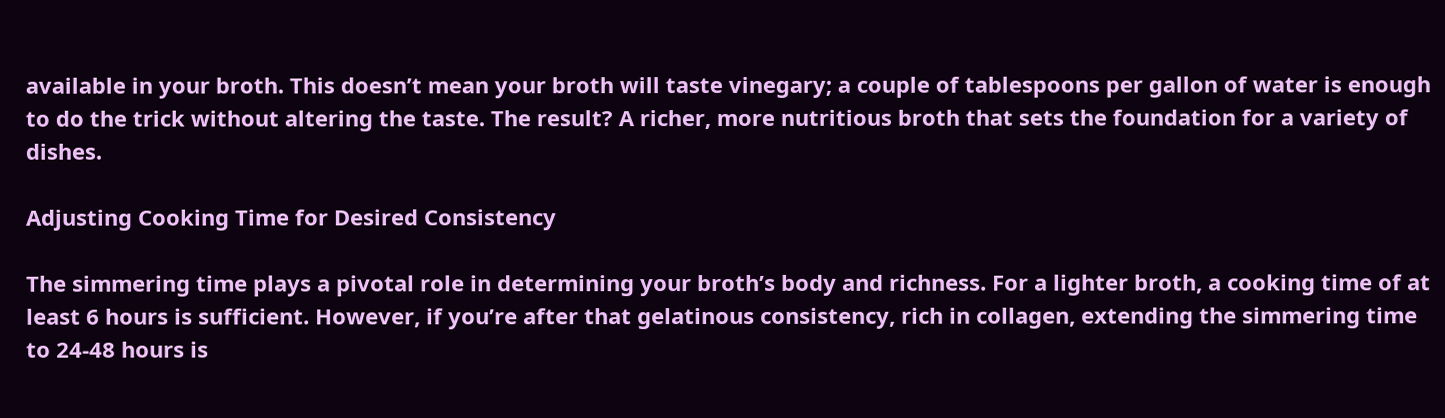available in your broth. This doesn’t mean your broth will taste vinegary; a couple of tablespoons per gallon of water is enough to do the trick without altering the taste. The result? A richer, more nutritious broth that sets the foundation for a variety of dishes.

Adjusting Cooking Time for Desired Consistency

The simmering time plays a pivotal role in determining your broth’s body and richness. For a lighter broth, a cooking time of at least 6 hours is sufficient. However, if you’re after that gelatinous consistency, rich in collagen, extending the simmering time to 24-48 hours is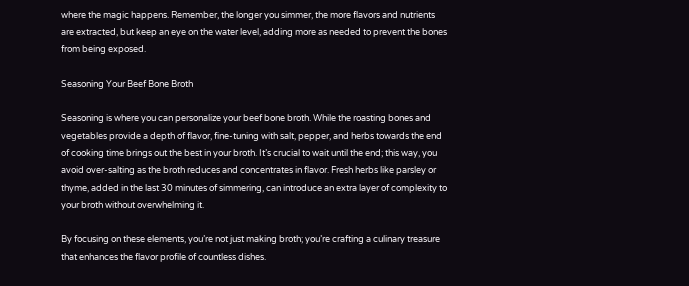where the magic happens. Remember, the longer you simmer, the more flavors and nutrients are extracted, but keep an eye on the water level, adding more as needed to prevent the bones from being exposed.

Seasoning Your Beef Bone Broth

Seasoning is where you can personalize your beef bone broth. While the roasting bones and vegetables provide a depth of flavor, fine-tuning with salt, pepper, and herbs towards the end of cooking time brings out the best in your broth. It’s crucial to wait until the end; this way, you avoid over-salting as the broth reduces and concentrates in flavor. Fresh herbs like parsley or thyme, added in the last 30 minutes of simmering, can introduce an extra layer of complexity to your broth without overwhelming it.

By focusing on these elements, you’re not just making broth; you’re crafting a culinary treasure that enhances the flavor profile of countless dishes.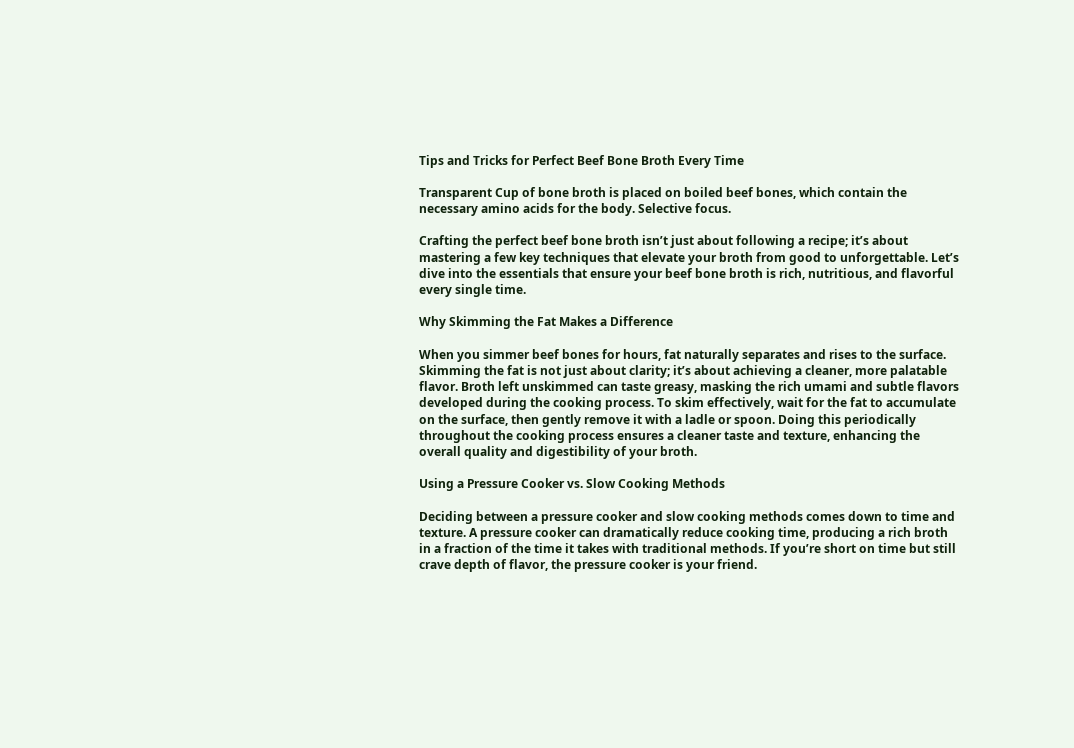Tips and Tricks for Perfect Beef Bone Broth Every Time

Transparent Cup of bone broth is placed on boiled beef bones, which contain the necessary amino acids for the body. Selective focus.

Crafting the perfect beef bone broth isn’t just about following a recipe; it’s about mastering a few key techniques that elevate your broth from good to unforgettable. Let’s dive into the essentials that ensure your beef bone broth is rich, nutritious, and flavorful every single time.

Why Skimming the Fat Makes a Difference

When you simmer beef bones for hours, fat naturally separates and rises to the surface. Skimming the fat is not just about clarity; it’s about achieving a cleaner, more palatable flavor. Broth left unskimmed can taste greasy, masking the rich umami and subtle flavors developed during the cooking process. To skim effectively, wait for the fat to accumulate on the surface, then gently remove it with a ladle or spoon. Doing this periodically throughout the cooking process ensures a cleaner taste and texture, enhancing the overall quality and digestibility of your broth.

Using a Pressure Cooker vs. Slow Cooking Methods

Deciding between a pressure cooker and slow cooking methods comes down to time and texture. A pressure cooker can dramatically reduce cooking time, producing a rich broth in a fraction of the time it takes with traditional methods. If you’re short on time but still crave depth of flavor, the pressure cooker is your friend.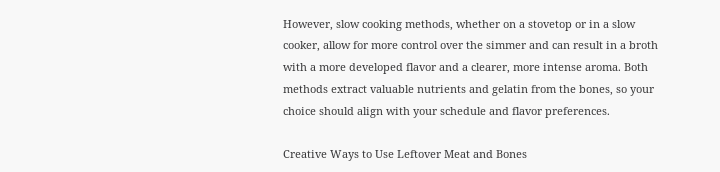However, slow cooking methods, whether on a stovetop or in a slow cooker, allow for more control over the simmer and can result in a broth with a more developed flavor and a clearer, more intense aroma. Both methods extract valuable nutrients and gelatin from the bones, so your choice should align with your schedule and flavor preferences.

Creative Ways to Use Leftover Meat and Bones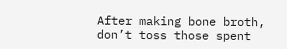After making bone broth, don’t toss those spent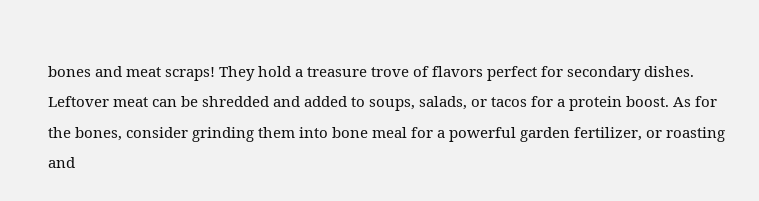bones and meat scraps! They hold a treasure trove of flavors perfect for secondary dishes. Leftover meat can be shredded and added to soups, salads, or tacos for a protein boost. As for the bones, consider grinding them into bone meal for a powerful garden fertilizer, or roasting and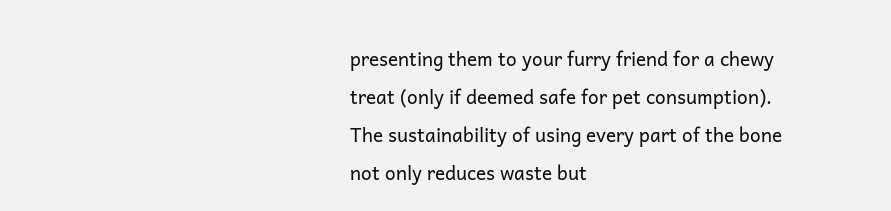presenting them to your furry friend for a chewy treat (only if deemed safe for pet consumption). The sustainability of using every part of the bone not only reduces waste but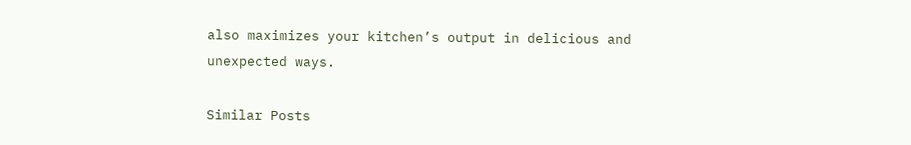also maximizes your kitchen’s output in delicious and unexpected ways.

Similar Posts